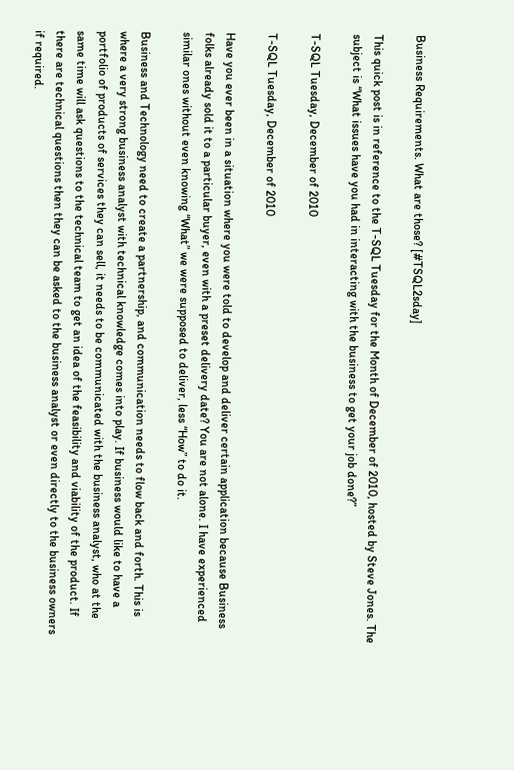Business Requirements. What are those? [#TSQL2sday]

This quick post is in reference to the T-SQL Tuesday for the Month of December of 2010, hosted by Steve Jones. The subject is “What issues have you had in interacting with the business to get your job done?”

T-SQL Tuesday, December of 2010

T-SQL Tuesday, December of 2010

Have you ever been in a situation where you were told to develop and deliver certain application because Business folks already sold it to a particular buyer, even with a preset delivery date? You are not alone. I have experienced similar ones without even knowing “What” we were supposed to deliver, less “How” to do it.

Business and Technology need to create a partnership, and communication needs to flow back and forth. This is where a very strong business analyst with technical knowledge comes into play. If business would like to have a portfolio of products of services they can sell, it needs to be communicated with the business analyst, who at the same time will ask questions to the technical team to get an idea of the feasibility and viability of the product. If there are technical questions then they can be asked to the business analyst or even directly to the business owners if required.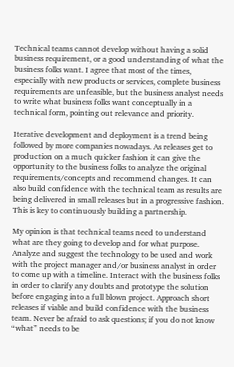Technical teams cannot develop without having a solid business requirement, or a good understanding of what the business folks want. I agree that most of the times, especially with new products or services, complete business requirements are unfeasible, but the business analyst needs to write what business folks want conceptually in a technical form, pointing out relevance and priority.

Iterative development and deployment is a trend being followed by more companies nowadays. As releases get to production on a much quicker fashion it can give the opportunity to the business folks to analyze the original requirements/concepts and recommend changes. It can also build confidence with the technical team as results are being delivered in small releases but in a progressive fashion. This is key to continuously building a partnership.

My opinion is that technical teams need to understand what are they going to develop and for what purpose. Analyze and suggest the technology to be used and work with the project manager and/or business analyst in order to come up with a timeline. Interact with the business folks in order to clarify any doubts and prototype the solution before engaging into a full blown project. Approach short releases if viable and build confidence with the business team. Never be afraid to ask questions; if you do not know “what” needs to be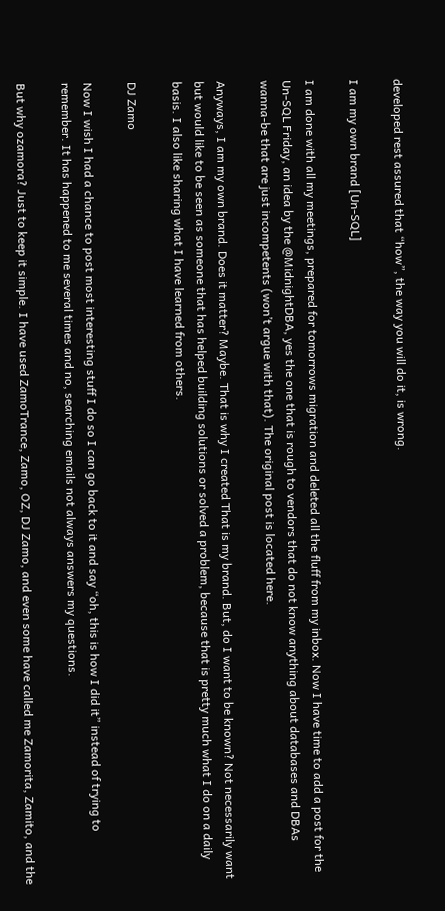developed rest assured that “how”, the way you will do it, is wrong.

I am my own brand [Un-SQL]

I am done with all my meetings, prepared for tomorrows migration and deleted all the fluff from my inbox. Now I have time to add a post for the Un-SQL Friday, an idea by the @MidnightDBA, yes the one that is rough to vendors that do not know anything about databases and DBAs wanna-be that are just incompetents (won’t argue with that). The original post is located here.

Anyways, I am my own brand. Does it matter? Maybe. That is why I created That is my brand. But, do I want to be known? Not necessarily want but would like to be seen as someone that has helped building solutions or solved a problem, because that is pretty much what I do on a daily basis. I also like sharing what I have learned from others.

DJ Zamo

Now I wish I had a chance to post most interesting stuff I do so I can go back to it and say “oh, this is how I did it” instead of trying to remember. It has happened to me several times and no, searching emails not always answers my questions.

But why ozamora? Just to keep it simple. I have used ZamoTrance, Zamo, OZ, DJ Zamo, and even some have called me Zamorita, Zamito, and the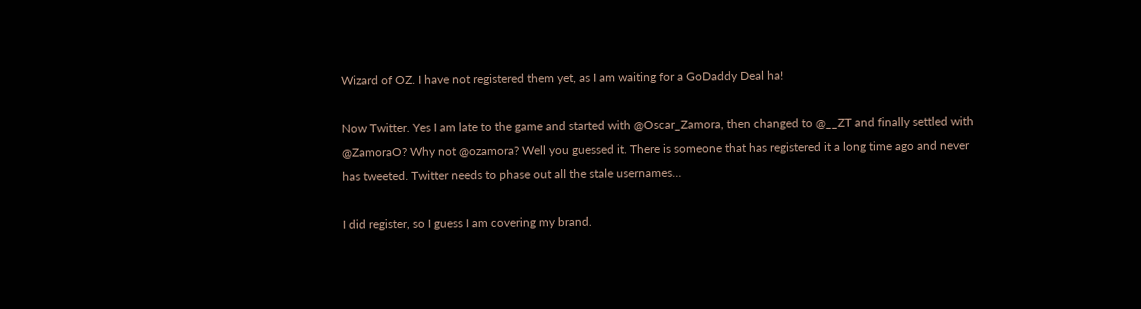Wizard of OZ. I have not registered them yet, as I am waiting for a GoDaddy Deal ha!

Now Twitter. Yes I am late to the game and started with @Oscar_Zamora, then changed to @__ZT and finally settled with @ZamoraO? Why not @ozamora? Well you guessed it. There is someone that has registered it a long time ago and never has tweeted. Twitter needs to phase out all the stale usernames…

I did register, so I guess I am covering my brand.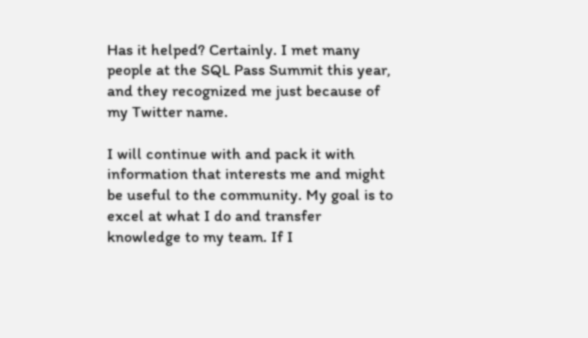Has it helped? Certainly. I met many people at the SQL Pass Summit this year, and they recognized me just because of my Twitter name.

I will continue with and pack it with information that interests me and might be useful to the community. My goal is to excel at what I do and transfer knowledge to my team. If I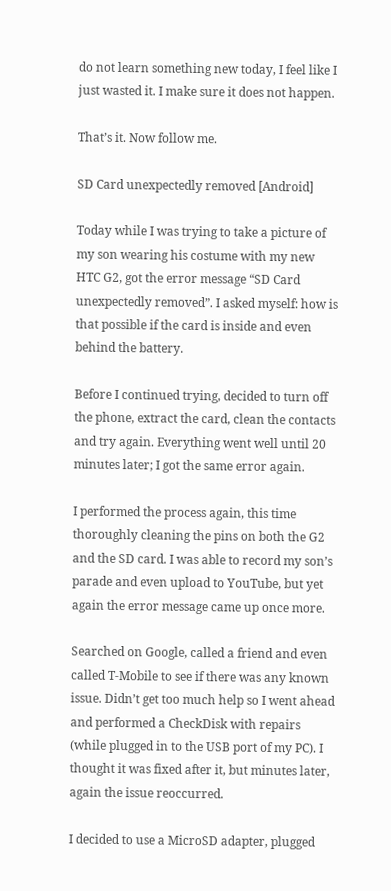do not learn something new today, I feel like I just wasted it. I make sure it does not happen.

That’s it. Now follow me.

SD Card unexpectedly removed [Android]

Today while I was trying to take a picture of my son wearing his costume with my new HTC G2, got the error message “SD Card unexpectedly removed”. I asked myself: how is that possible if the card is inside and even behind the battery.

Before I continued trying, decided to turn off the phone, extract the card, clean the contacts and try again. Everything went well until 20 minutes later; I got the same error again.

I performed the process again, this time thoroughly cleaning the pins on both the G2 and the SD card. I was able to record my son’s parade and even upload to YouTube, but yet again the error message came up once more.

Searched on Google, called a friend and even called T-Mobile to see if there was any known issue. Didn’t get too much help so I went ahead and performed a CheckDisk with repairs (while plugged in to the USB port of my PC). I thought it was fixed after it, but minutes later, again the issue reoccurred.

I decided to use a MicroSD adapter, plugged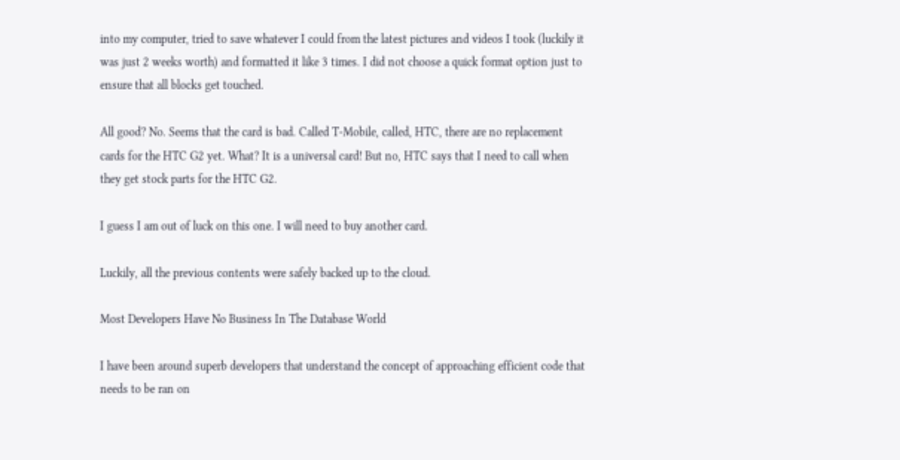into my computer, tried to save whatever I could from the latest pictures and videos I took (luckily it was just 2 weeks worth) and formatted it like 3 times. I did not choose a quick format option just to ensure that all blocks get touched.

All good? No. Seems that the card is bad. Called T-Mobile, called, HTC, there are no replacement cards for the HTC G2 yet. What? It is a universal card! But no, HTC says that I need to call when they get stock parts for the HTC G2.

I guess I am out of luck on this one. I will need to buy another card.

Luckily, all the previous contents were safely backed up to the cloud.

Most Developers Have No Business In The Database World

I have been around superb developers that understand the concept of approaching efficient code that needs to be ran on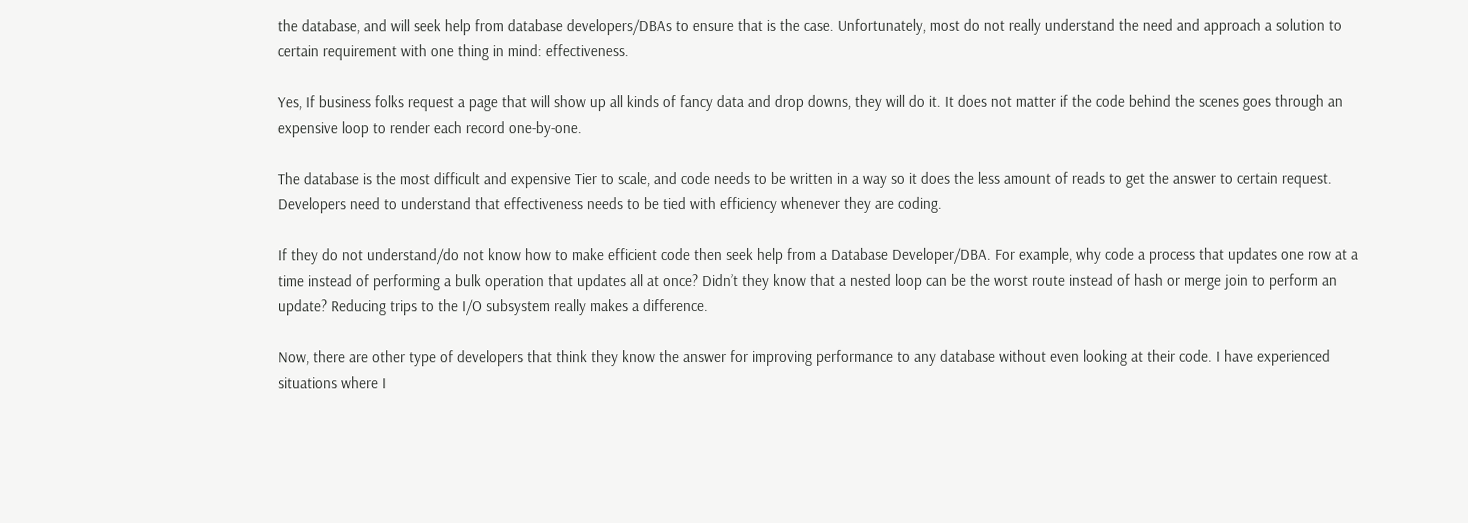the database, and will seek help from database developers/DBAs to ensure that is the case. Unfortunately, most do not really understand the need and approach a solution to certain requirement with one thing in mind: effectiveness.

Yes, If business folks request a page that will show up all kinds of fancy data and drop downs, they will do it. It does not matter if the code behind the scenes goes through an expensive loop to render each record one-by-one.

The database is the most difficult and expensive Tier to scale, and code needs to be written in a way so it does the less amount of reads to get the answer to certain request. Developers need to understand that effectiveness needs to be tied with efficiency whenever they are coding.

If they do not understand/do not know how to make efficient code then seek help from a Database Developer/DBA. For example, why code a process that updates one row at a time instead of performing a bulk operation that updates all at once? Didn’t they know that a nested loop can be the worst route instead of hash or merge join to perform an update? Reducing trips to the I/O subsystem really makes a difference.

Now, there are other type of developers that think they know the answer for improving performance to any database without even looking at their code. I have experienced situations where I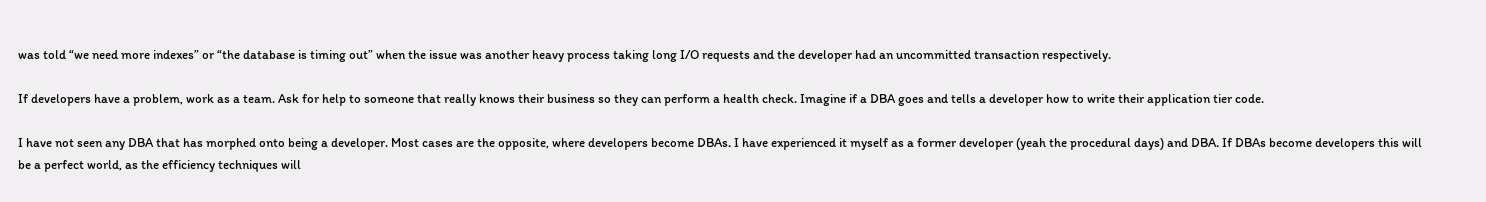was told “we need more indexes” or “the database is timing out” when the issue was another heavy process taking long I/O requests and the developer had an uncommitted transaction respectively.

If developers have a problem, work as a team. Ask for help to someone that really knows their business so they can perform a health check. Imagine if a DBA goes and tells a developer how to write their application tier code.

I have not seen any DBA that has morphed onto being a developer. Most cases are the opposite, where developers become DBAs. I have experienced it myself as a former developer (yeah the procedural days) and DBA. If DBAs become developers this will be a perfect world, as the efficiency techniques will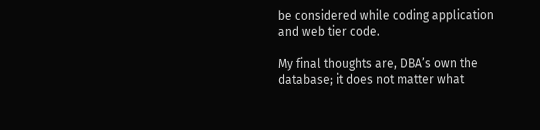be considered while coding application and web tier code.

My final thoughts are, DBA’s own the database; it does not matter what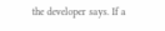the developer says. If a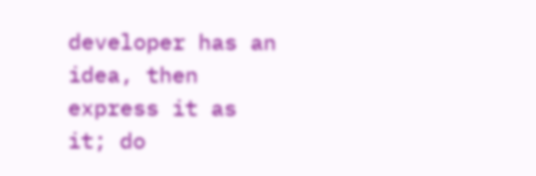developer has an idea, then express it as it; do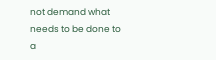not demand what needs to be done to a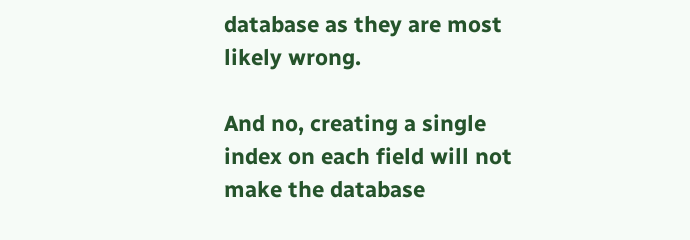database as they are most likely wrong.

And no, creating a single index on each field will not make the database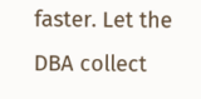faster. Let the DBA collect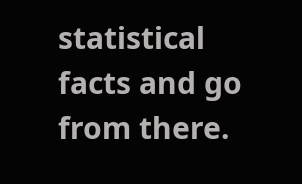statistical facts and go from there.